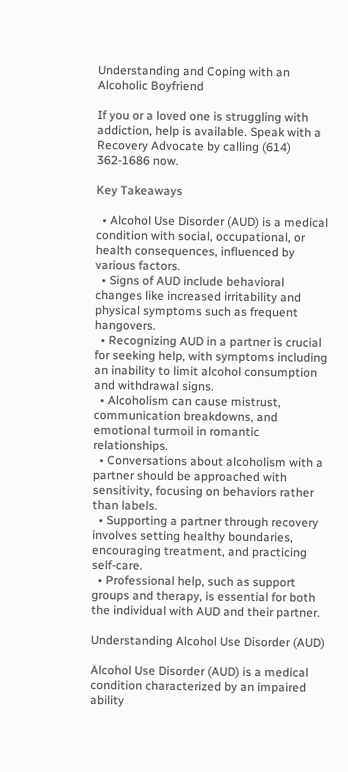Understanding and Coping with an Alcoholic Boyfriend

If you or a loved one is struggling with addiction, help is available. Speak with a Recovery Advocate by calling (614) 362-1686 now.

Key Takeaways

  • Alcohol Use Disorder (AUD) is a medical condition with social, occupational, or health consequences, influenced by various factors.
  • Signs of AUD include behavioral changes like increased irritability and physical symptoms such as frequent hangovers.
  • Recognizing AUD in a partner is crucial for seeking help, with symptoms including an inability to limit alcohol consumption and withdrawal signs.
  • Alcoholism can cause mistrust, communication breakdowns, and emotional turmoil in romantic relationships.
  • Conversations about alcoholism with a partner should be approached with sensitivity, focusing on behaviors rather than labels.
  • Supporting a partner through recovery involves setting healthy boundaries, encouraging treatment, and practicing self-care.
  • Professional help, such as support groups and therapy, is essential for both the individual with AUD and their partner.

Understanding Alcohol Use Disorder (AUD)

Alcohol Use Disorder (AUD) is a medical condition characterized by an impaired ability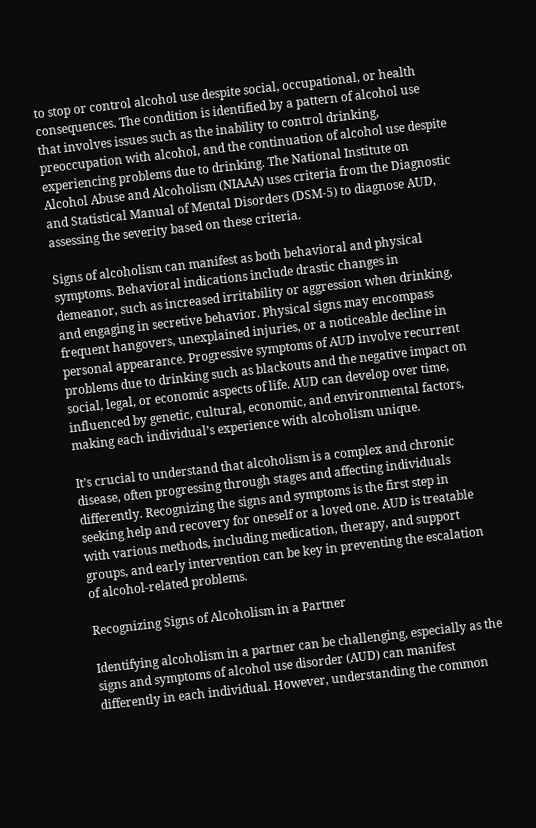to stop or control alcohol use despite social, occupational, or health consequences. The condition is identified by a pattern of alcohol use that involves issues such as the inability to control drinking, preoccupation with alcohol, and the continuation of alcohol use despite experiencing problems due to drinking. The National Institute on Alcohol Abuse and Alcoholism (NIAAA) uses criteria from the Diagnostic and Statistical Manual of Mental Disorders (DSM-5) to diagnose AUD, assessing the severity based on these criteria.

Signs of alcoholism can manifest as both behavioral and physical symptoms. Behavioral indications include drastic changes in demeanor, such as increased irritability or aggression when drinking, and engaging in secretive behavior. Physical signs may encompass frequent hangovers, unexplained injuries, or a noticeable decline in personal appearance. Progressive symptoms of AUD involve recurrent problems due to drinking such as blackouts and the negative impact on social, legal, or economic aspects of life. AUD can develop over time, influenced by genetic, cultural, economic, and environmental factors, making each individual’s experience with alcoholism unique.

It’s crucial to understand that alcoholism is a complex and chronic disease, often progressing through stages and affecting individuals differently. Recognizing the signs and symptoms is the first step in seeking help and recovery for oneself or a loved one. AUD is treatable with various methods, including medication, therapy, and support groups, and early intervention can be key in preventing the escalation of alcohol-related problems.

Recognizing Signs of Alcoholism in a Partner

Identifying alcoholism in a partner can be challenging, especially as the signs and symptoms of alcohol use disorder (AUD) can manifest differently in each individual. However, understanding the common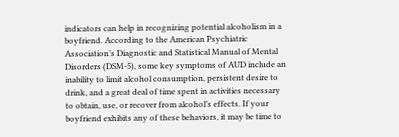indicators can help in recognizing potential alcoholism in a boyfriend. According to the American Psychiatric Association’s Diagnostic and Statistical Manual of Mental Disorders (DSM-5), some key symptoms of AUD include an inability to limit alcohol consumption, persistent desire to drink, and a great deal of time spent in activities necessary to obtain, use, or recover from alcohol’s effects. If your boyfriend exhibits any of these behaviors, it may be time to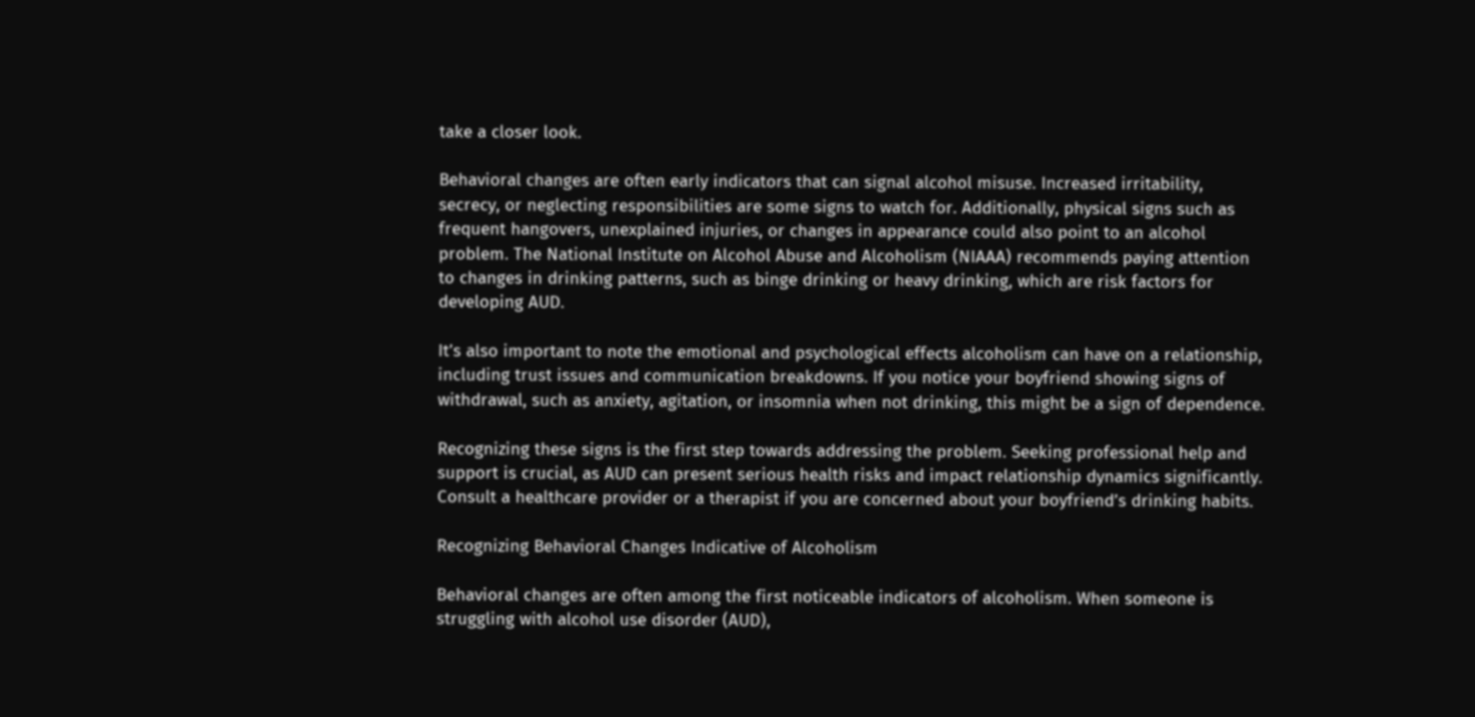take a closer look.

Behavioral changes are often early indicators that can signal alcohol misuse. Increased irritability, secrecy, or neglecting responsibilities are some signs to watch for. Additionally, physical signs such as frequent hangovers, unexplained injuries, or changes in appearance could also point to an alcohol problem. The National Institute on Alcohol Abuse and Alcoholism (NIAAA) recommends paying attention to changes in drinking patterns, such as binge drinking or heavy drinking, which are risk factors for developing AUD.

It’s also important to note the emotional and psychological effects alcoholism can have on a relationship, including trust issues and communication breakdowns. If you notice your boyfriend showing signs of withdrawal, such as anxiety, agitation, or insomnia when not drinking, this might be a sign of dependence.

Recognizing these signs is the first step towards addressing the problem. Seeking professional help and support is crucial, as AUD can present serious health risks and impact relationship dynamics significantly. Consult a healthcare provider or a therapist if you are concerned about your boyfriend’s drinking habits.

Recognizing Behavioral Changes Indicative of Alcoholism

Behavioral changes are often among the first noticeable indicators of alcoholism. When someone is struggling with alcohol use disorder (AUD),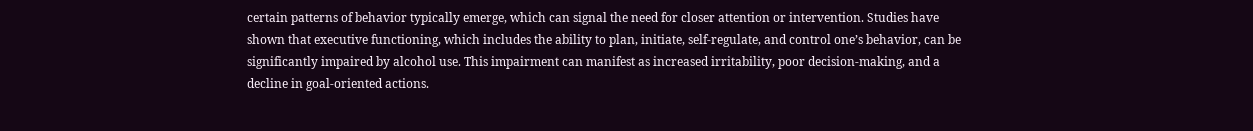certain patterns of behavior typically emerge, which can signal the need for closer attention or intervention. Studies have shown that executive functioning, which includes the ability to plan, initiate, self-regulate, and control one’s behavior, can be significantly impaired by alcohol use. This impairment can manifest as increased irritability, poor decision-making, and a decline in goal-oriented actions.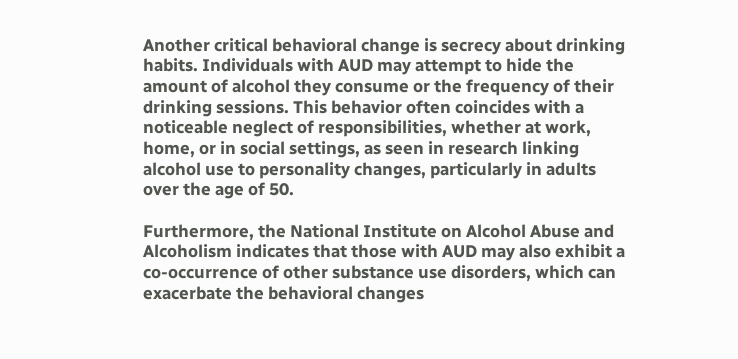Another critical behavioral change is secrecy about drinking habits. Individuals with AUD may attempt to hide the amount of alcohol they consume or the frequency of their drinking sessions. This behavior often coincides with a noticeable neglect of responsibilities, whether at work, home, or in social settings, as seen in research linking alcohol use to personality changes, particularly in adults over the age of 50.

Furthermore, the National Institute on Alcohol Abuse and Alcoholism indicates that those with AUD may also exhibit a co-occurrence of other substance use disorders, which can exacerbate the behavioral changes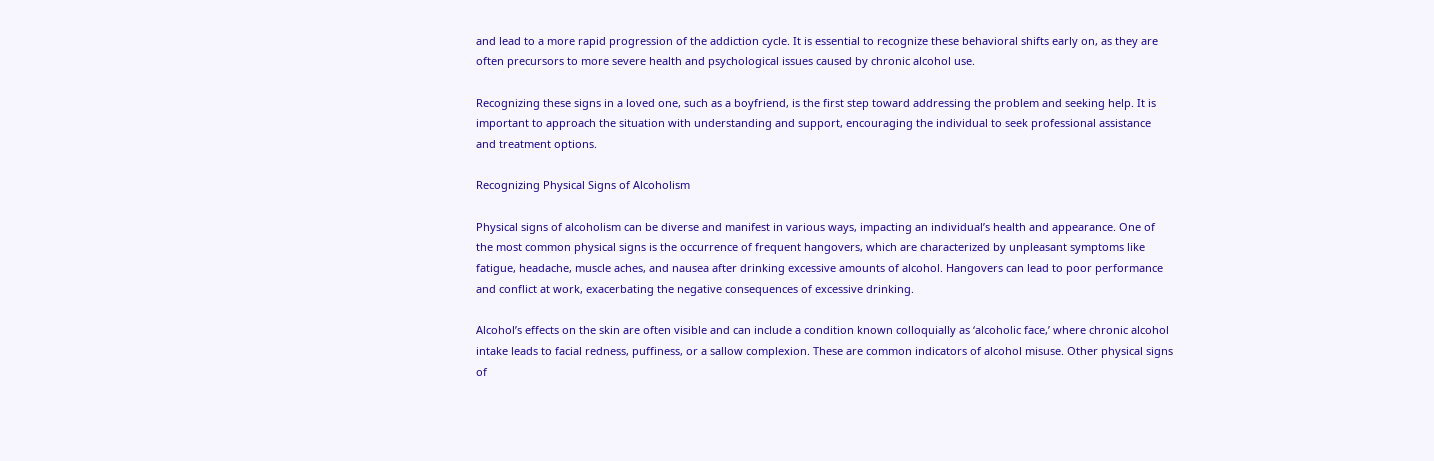and lead to a more rapid progression of the addiction cycle. It is essential to recognize these behavioral shifts early on, as they are often precursors to more severe health and psychological issues caused by chronic alcohol use.

Recognizing these signs in a loved one, such as a boyfriend, is the first step toward addressing the problem and seeking help. It is important to approach the situation with understanding and support, encouraging the individual to seek professional assistance and treatment options.

Recognizing Physical Signs of Alcoholism

Physical signs of alcoholism can be diverse and manifest in various ways, impacting an individual’s health and appearance. One of the most common physical signs is the occurrence of frequent hangovers, which are characterized by unpleasant symptoms like fatigue, headache, muscle aches, and nausea after drinking excessive amounts of alcohol. Hangovers can lead to poor performance and conflict at work, exacerbating the negative consequences of excessive drinking.

Alcohol’s effects on the skin are often visible and can include a condition known colloquially as ‘alcoholic face,’ where chronic alcohol intake leads to facial redness, puffiness, or a sallow complexion. These are common indicators of alcohol misuse. Other physical signs of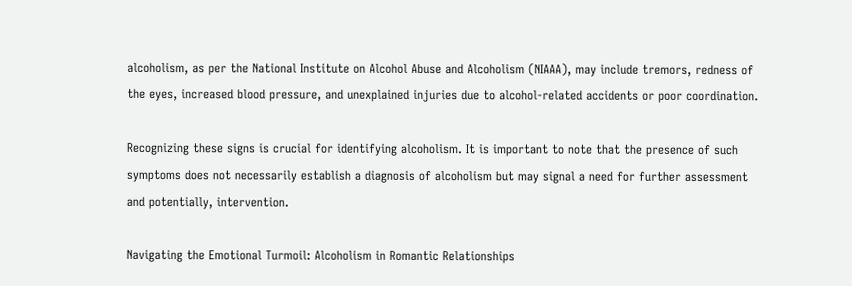alcoholism, as per the National Institute on Alcohol Abuse and Alcoholism (NIAAA), may include tremors, redness of the eyes, increased blood pressure, and unexplained injuries due to alcohol-related accidents or poor coordination.

Recognizing these signs is crucial for identifying alcoholism. It is important to note that the presence of such symptoms does not necessarily establish a diagnosis of alcoholism but may signal a need for further assessment and potentially, intervention.

Navigating the Emotional Turmoil: Alcoholism in Romantic Relationships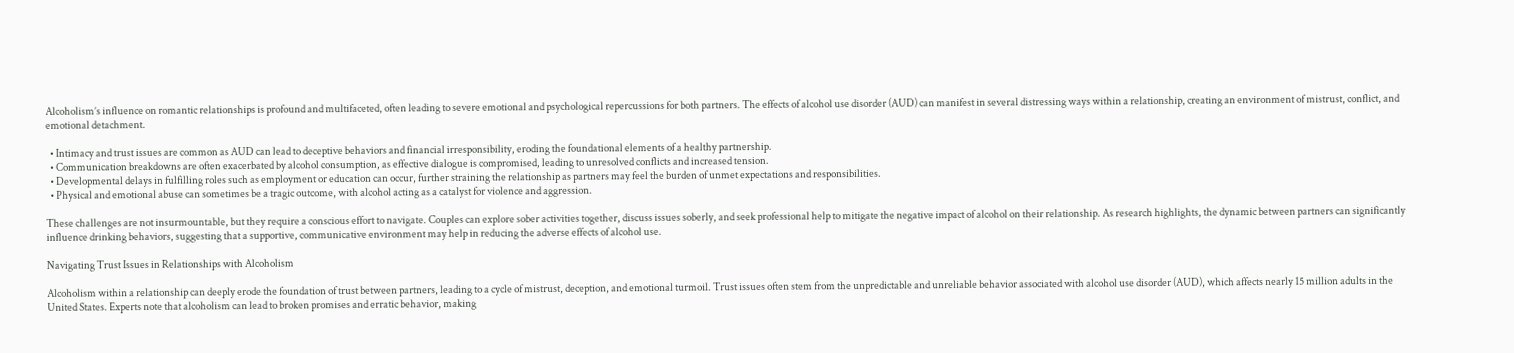Alcoholism’s influence on romantic relationships is profound and multifaceted, often leading to severe emotional and psychological repercussions for both partners. The effects of alcohol use disorder (AUD) can manifest in several distressing ways within a relationship, creating an environment of mistrust, conflict, and emotional detachment.

  • Intimacy and trust issues are common as AUD can lead to deceptive behaviors and financial irresponsibility, eroding the foundational elements of a healthy partnership.
  • Communication breakdowns are often exacerbated by alcohol consumption, as effective dialogue is compromised, leading to unresolved conflicts and increased tension.
  • Developmental delays in fulfilling roles such as employment or education can occur, further straining the relationship as partners may feel the burden of unmet expectations and responsibilities.
  • Physical and emotional abuse can sometimes be a tragic outcome, with alcohol acting as a catalyst for violence and aggression.

These challenges are not insurmountable, but they require a conscious effort to navigate. Couples can explore sober activities together, discuss issues soberly, and seek professional help to mitigate the negative impact of alcohol on their relationship. As research highlights, the dynamic between partners can significantly influence drinking behaviors, suggesting that a supportive, communicative environment may help in reducing the adverse effects of alcohol use.

Navigating Trust Issues in Relationships with Alcoholism

Alcoholism within a relationship can deeply erode the foundation of trust between partners, leading to a cycle of mistrust, deception, and emotional turmoil. Trust issues often stem from the unpredictable and unreliable behavior associated with alcohol use disorder (AUD), which affects nearly 15 million adults in the United States. Experts note that alcoholism can lead to broken promises and erratic behavior, making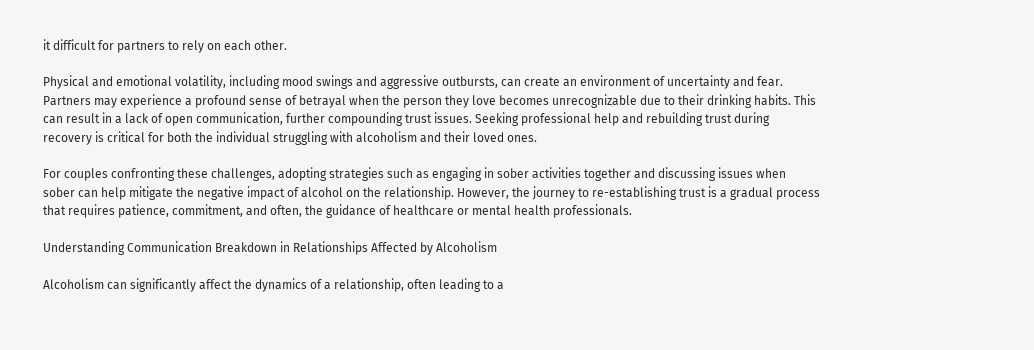it difficult for partners to rely on each other.

Physical and emotional volatility, including mood swings and aggressive outbursts, can create an environment of uncertainty and fear. Partners may experience a profound sense of betrayal when the person they love becomes unrecognizable due to their drinking habits. This can result in a lack of open communication, further compounding trust issues. Seeking professional help and rebuilding trust during recovery is critical for both the individual struggling with alcoholism and their loved ones.

For couples confronting these challenges, adopting strategies such as engaging in sober activities together and discussing issues when sober can help mitigate the negative impact of alcohol on the relationship. However, the journey to re-establishing trust is a gradual process that requires patience, commitment, and often, the guidance of healthcare or mental health professionals.

Understanding Communication Breakdown in Relationships Affected by Alcoholism

Alcoholism can significantly affect the dynamics of a relationship, often leading to a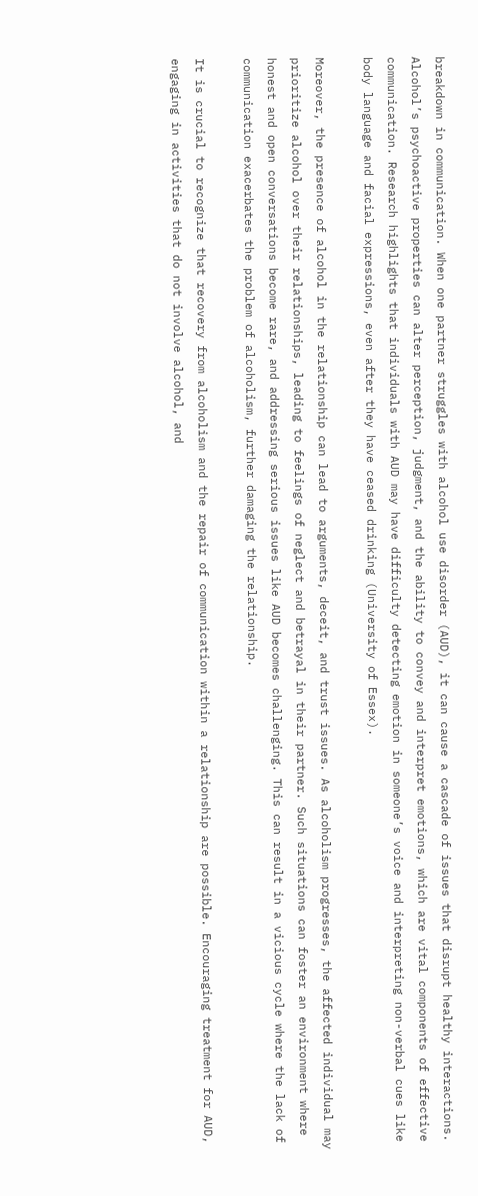breakdown in communication. When one partner struggles with alcohol use disorder (AUD), it can cause a cascade of issues that disrupt healthy interactions. Alcohol’s psychoactive properties can alter perception, judgment, and the ability to convey and interpret emotions, which are vital components of effective communication. Research highlights that individuals with AUD may have difficulty detecting emotion in someone’s voice and interpreting non-verbal cues like body language and facial expressions, even after they have ceased drinking (University of Essex).

Moreover, the presence of alcohol in the relationship can lead to arguments, deceit, and trust issues. As alcoholism progresses, the affected individual may prioritize alcohol over their relationships, leading to feelings of neglect and betrayal in their partner. Such situations can foster an environment where honest and open conversations become rare, and addressing serious issues like AUD becomes challenging. This can result in a vicious cycle where the lack of communication exacerbates the problem of alcoholism, further damaging the relationship.

It is crucial to recognize that recovery from alcoholism and the repair of communication within a relationship are possible. Encouraging treatment for AUD, engaging in activities that do not involve alcohol, and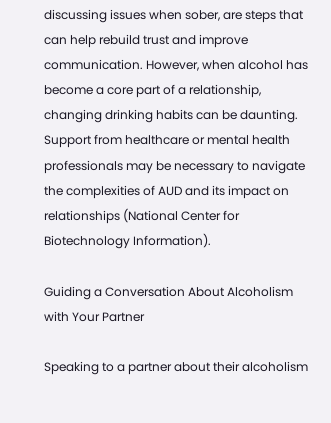discussing issues when sober, are steps that can help rebuild trust and improve communication. However, when alcohol has become a core part of a relationship, changing drinking habits can be daunting. Support from healthcare or mental health professionals may be necessary to navigate the complexities of AUD and its impact on relationships (National Center for Biotechnology Information).

Guiding a Conversation About Alcoholism with Your Partner

Speaking to a partner about their alcoholism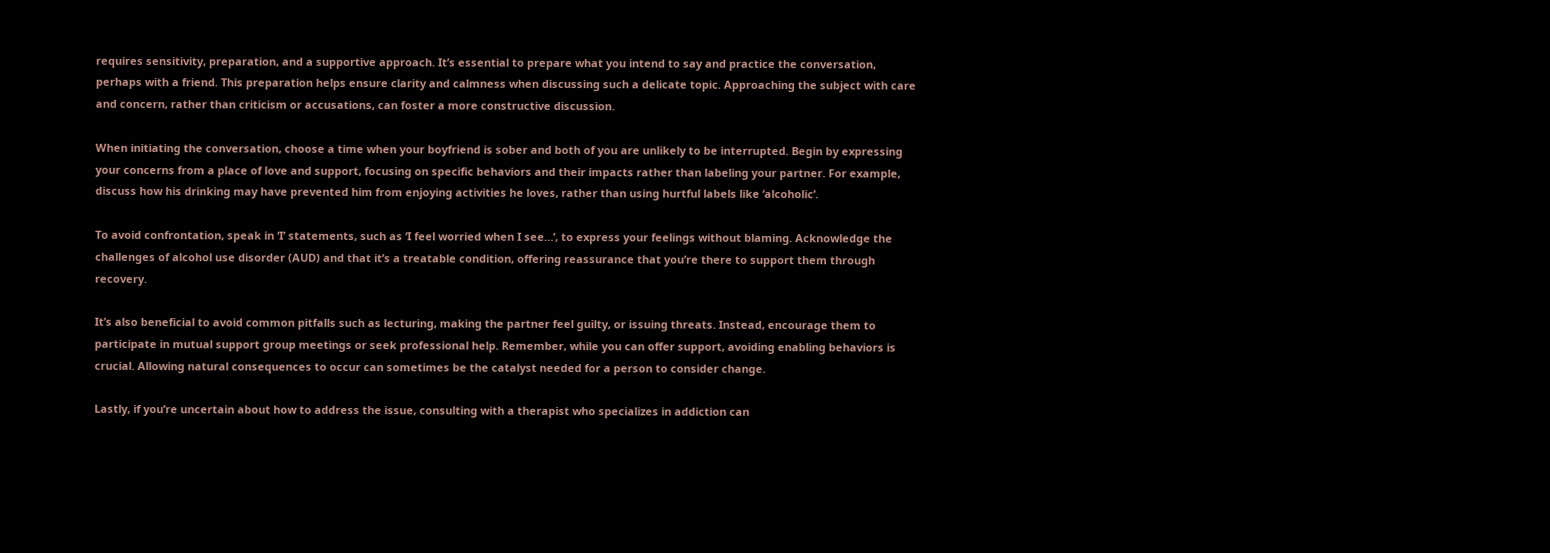requires sensitivity, preparation, and a supportive approach. It’s essential to prepare what you intend to say and practice the conversation, perhaps with a friend. This preparation helps ensure clarity and calmness when discussing such a delicate topic. Approaching the subject with care and concern, rather than criticism or accusations, can foster a more constructive discussion.

When initiating the conversation, choose a time when your boyfriend is sober and both of you are unlikely to be interrupted. Begin by expressing your concerns from a place of love and support, focusing on specific behaviors and their impacts rather than labeling your partner. For example, discuss how his drinking may have prevented him from enjoying activities he loves, rather than using hurtful labels like ‘alcoholic’.

To avoid confrontation, speak in ‘I’ statements, such as ‘I feel worried when I see…’, to express your feelings without blaming. Acknowledge the challenges of alcohol use disorder (AUD) and that it’s a treatable condition, offering reassurance that you’re there to support them through recovery.

It’s also beneficial to avoid common pitfalls such as lecturing, making the partner feel guilty, or issuing threats. Instead, encourage them to participate in mutual support group meetings or seek professional help. Remember, while you can offer support, avoiding enabling behaviors is crucial. Allowing natural consequences to occur can sometimes be the catalyst needed for a person to consider change.

Lastly, if you’re uncertain about how to address the issue, consulting with a therapist who specializes in addiction can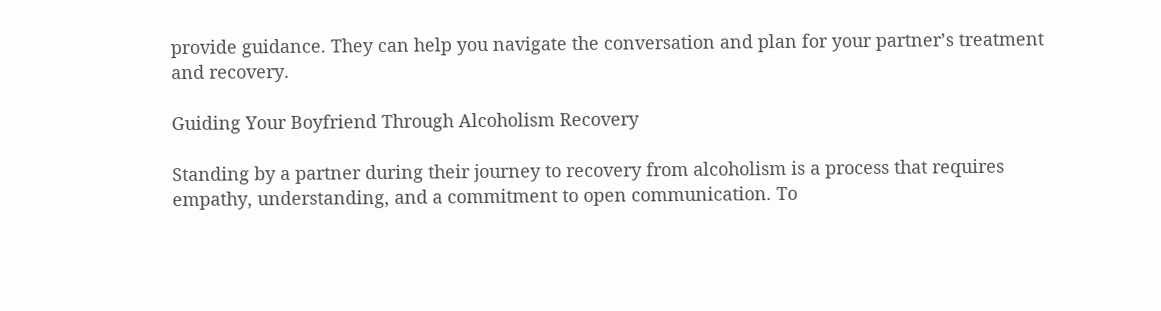provide guidance. They can help you navigate the conversation and plan for your partner’s treatment and recovery.

Guiding Your Boyfriend Through Alcoholism Recovery

Standing by a partner during their journey to recovery from alcoholism is a process that requires empathy, understanding, and a commitment to open communication. To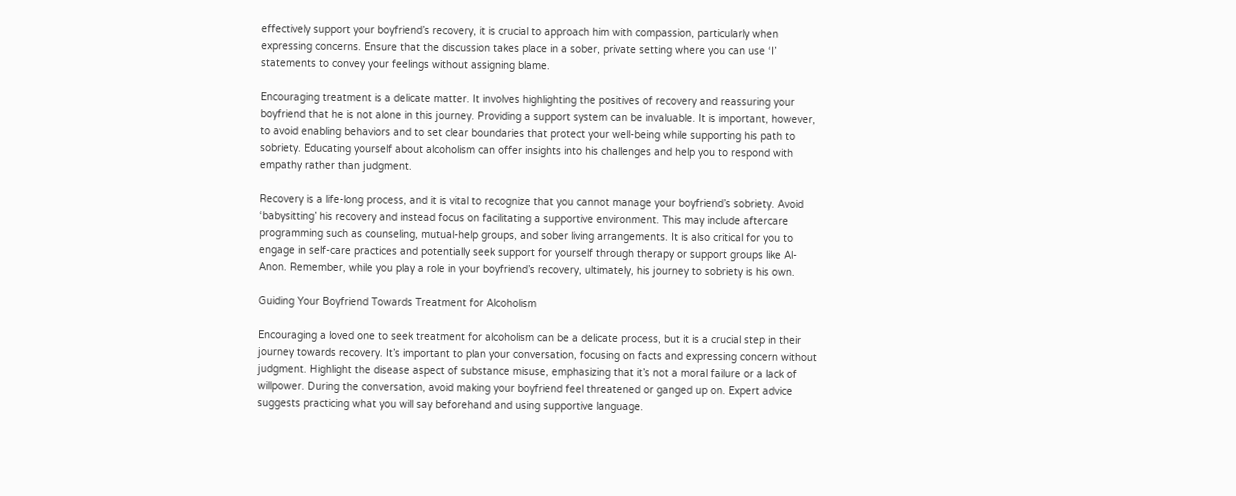effectively support your boyfriend’s recovery, it is crucial to approach him with compassion, particularly when expressing concerns. Ensure that the discussion takes place in a sober, private setting where you can use ‘I’ statements to convey your feelings without assigning blame.

Encouraging treatment is a delicate matter. It involves highlighting the positives of recovery and reassuring your boyfriend that he is not alone in this journey. Providing a support system can be invaluable. It is important, however, to avoid enabling behaviors and to set clear boundaries that protect your well-being while supporting his path to sobriety. Educating yourself about alcoholism can offer insights into his challenges and help you to respond with empathy rather than judgment.

Recovery is a life-long process, and it is vital to recognize that you cannot manage your boyfriend’s sobriety. Avoid ‘babysitting’ his recovery and instead focus on facilitating a supportive environment. This may include aftercare programming such as counseling, mutual-help groups, and sober living arrangements. It is also critical for you to engage in self-care practices and potentially seek support for yourself through therapy or support groups like Al-Anon. Remember, while you play a role in your boyfriend’s recovery, ultimately, his journey to sobriety is his own.

Guiding Your Boyfriend Towards Treatment for Alcoholism

Encouraging a loved one to seek treatment for alcoholism can be a delicate process, but it is a crucial step in their journey towards recovery. It’s important to plan your conversation, focusing on facts and expressing concern without judgment. Highlight the disease aspect of substance misuse, emphasizing that it’s not a moral failure or a lack of willpower. During the conversation, avoid making your boyfriend feel threatened or ganged up on. Expert advice suggests practicing what you will say beforehand and using supportive language.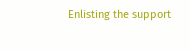Enlisting the support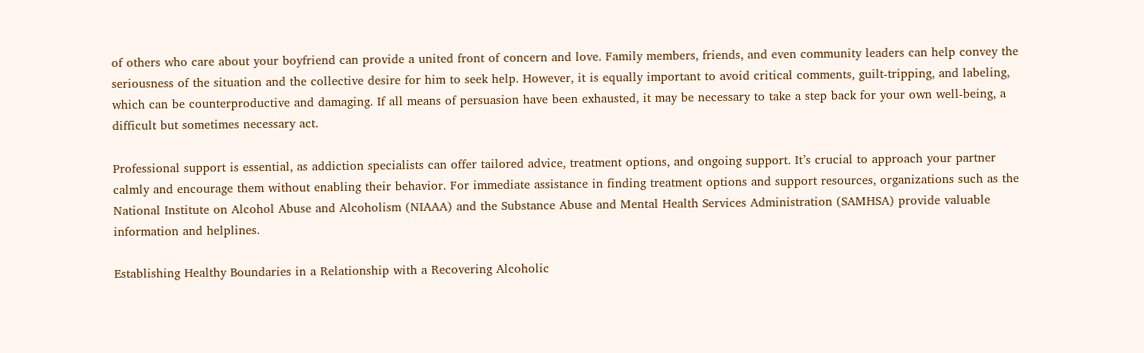of others who care about your boyfriend can provide a united front of concern and love. Family members, friends, and even community leaders can help convey the seriousness of the situation and the collective desire for him to seek help. However, it is equally important to avoid critical comments, guilt-tripping, and labeling, which can be counterproductive and damaging. If all means of persuasion have been exhausted, it may be necessary to take a step back for your own well-being, a difficult but sometimes necessary act.

Professional support is essential, as addiction specialists can offer tailored advice, treatment options, and ongoing support. It’s crucial to approach your partner calmly and encourage them without enabling their behavior. For immediate assistance in finding treatment options and support resources, organizations such as the National Institute on Alcohol Abuse and Alcoholism (NIAAA) and the Substance Abuse and Mental Health Services Administration (SAMHSA) provide valuable information and helplines.

Establishing Healthy Boundaries in a Relationship with a Recovering Alcoholic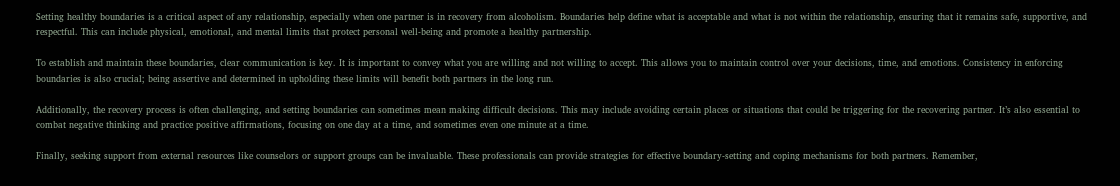Setting healthy boundaries is a critical aspect of any relationship, especially when one partner is in recovery from alcoholism. Boundaries help define what is acceptable and what is not within the relationship, ensuring that it remains safe, supportive, and respectful. This can include physical, emotional, and mental limits that protect personal well-being and promote a healthy partnership.

To establish and maintain these boundaries, clear communication is key. It is important to convey what you are willing and not willing to accept. This allows you to maintain control over your decisions, time, and emotions. Consistency in enforcing boundaries is also crucial; being assertive and determined in upholding these limits will benefit both partners in the long run.

Additionally, the recovery process is often challenging, and setting boundaries can sometimes mean making difficult decisions. This may include avoiding certain places or situations that could be triggering for the recovering partner. It’s also essential to combat negative thinking and practice positive affirmations, focusing on one day at a time, and sometimes even one minute at a time.

Finally, seeking support from external resources like counselors or support groups can be invaluable. These professionals can provide strategies for effective boundary-setting and coping mechanisms for both partners. Remember,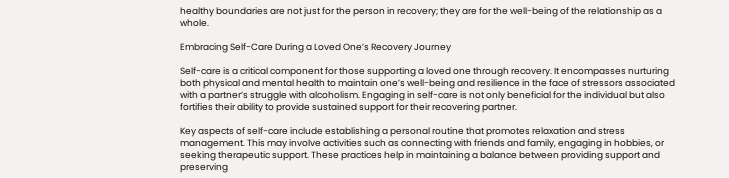healthy boundaries are not just for the person in recovery; they are for the well-being of the relationship as a whole.

Embracing Self-Care During a Loved One’s Recovery Journey

Self-care is a critical component for those supporting a loved one through recovery. It encompasses nurturing both physical and mental health to maintain one’s well-being and resilience in the face of stressors associated with a partner’s struggle with alcoholism. Engaging in self-care is not only beneficial for the individual but also fortifies their ability to provide sustained support for their recovering partner.

Key aspects of self-care include establishing a personal routine that promotes relaxation and stress management. This may involve activities such as connecting with friends and family, engaging in hobbies, or seeking therapeutic support. These practices help in maintaining a balance between providing support and preserving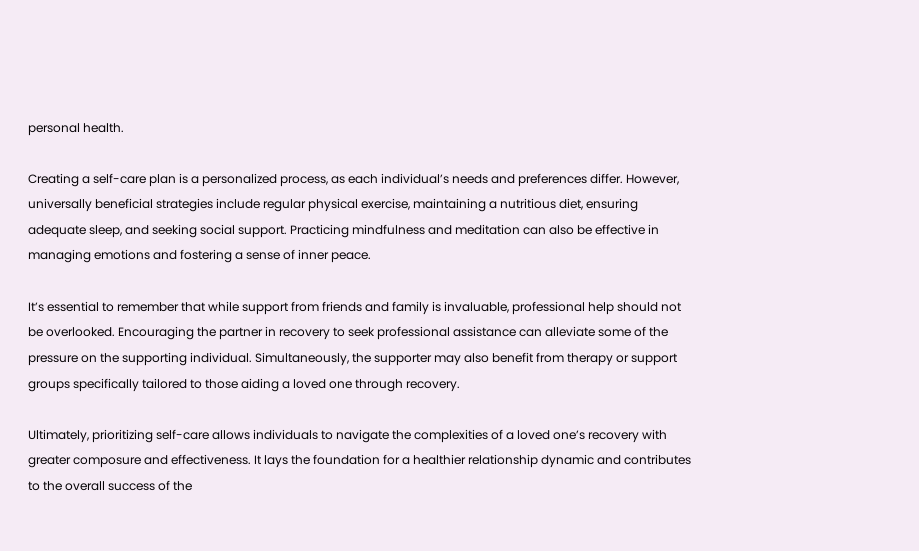personal health.

Creating a self-care plan is a personalized process, as each individual’s needs and preferences differ. However, universally beneficial strategies include regular physical exercise, maintaining a nutritious diet, ensuring adequate sleep, and seeking social support. Practicing mindfulness and meditation can also be effective in managing emotions and fostering a sense of inner peace.

It’s essential to remember that while support from friends and family is invaluable, professional help should not be overlooked. Encouraging the partner in recovery to seek professional assistance can alleviate some of the pressure on the supporting individual. Simultaneously, the supporter may also benefit from therapy or support groups specifically tailored to those aiding a loved one through recovery.

Ultimately, prioritizing self-care allows individuals to navigate the complexities of a loved one’s recovery with greater composure and effectiveness. It lays the foundation for a healthier relationship dynamic and contributes to the overall success of the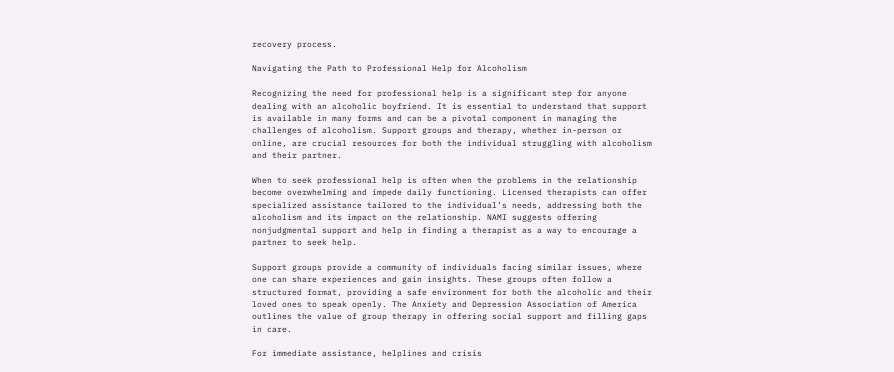recovery process.

Navigating the Path to Professional Help for Alcoholism

Recognizing the need for professional help is a significant step for anyone dealing with an alcoholic boyfriend. It is essential to understand that support is available in many forms and can be a pivotal component in managing the challenges of alcoholism. Support groups and therapy, whether in-person or online, are crucial resources for both the individual struggling with alcoholism and their partner.

When to seek professional help is often when the problems in the relationship become overwhelming and impede daily functioning. Licensed therapists can offer specialized assistance tailored to the individual’s needs, addressing both the alcoholism and its impact on the relationship. NAMI suggests offering nonjudgmental support and help in finding a therapist as a way to encourage a partner to seek help.

Support groups provide a community of individuals facing similar issues, where one can share experiences and gain insights. These groups often follow a structured format, providing a safe environment for both the alcoholic and their loved ones to speak openly. The Anxiety and Depression Association of America outlines the value of group therapy in offering social support and filling gaps in care.

For immediate assistance, helplines and crisis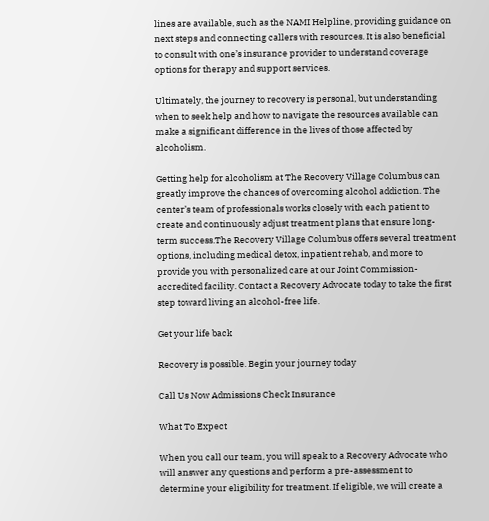lines are available, such as the NAMI Helpline, providing guidance on next steps and connecting callers with resources. It is also beneficial to consult with one’s insurance provider to understand coverage options for therapy and support services.

Ultimately, the journey to recovery is personal, but understanding when to seek help and how to navigate the resources available can make a significant difference in the lives of those affected by alcoholism.

Getting help for alcoholism at The Recovery Village Columbus can greatly improve the chances of overcoming alcohol addiction. The center’s team of professionals works closely with each patient to create and continuously adjust treatment plans that ensure long-term success.The Recovery Village Columbus offers several treatment options, including medical detox, inpatient rehab, and more to provide you with personalized care at our Joint Commission-accredited facility. Contact a Recovery Advocate today to take the first step toward living an alcohol-free life.

Get your life back

Recovery is possible. Begin your journey today

Call Us Now Admissions Check Insurance

What To Expect

When you call our team, you will speak to a Recovery Advocate who will answer any questions and perform a pre-assessment to determine your eligibility for treatment. If eligible, we will create a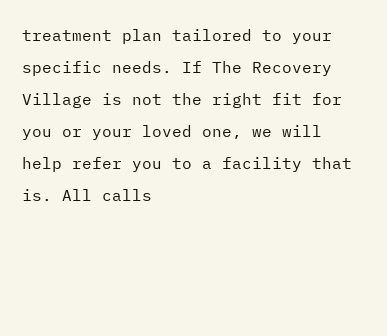treatment plan tailored to your specific needs. If The Recovery Village is not the right fit for you or your loved one, we will help refer you to a facility that is. All calls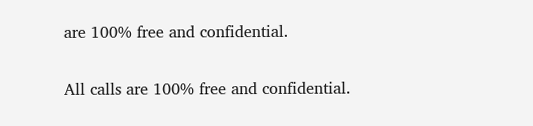are 100% free and confidential.

All calls are 100% free and confidential.